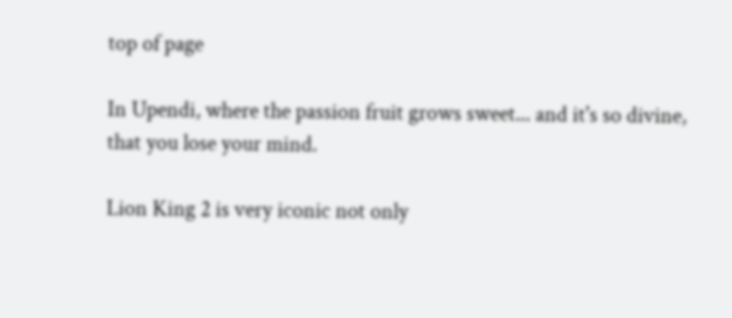top of page

In Upendi, where the passion fruit grows sweet... and it's so divine, that you lose your mind.

Lion King 2 is very iconic not only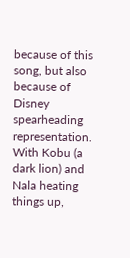because of this song, but also because of Disney spearheading representation. With Kobu (a dark lion) and Nala heating things up,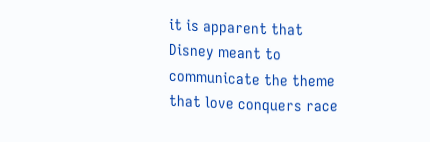it is apparent that Disney meant to communicate the theme that love conquers race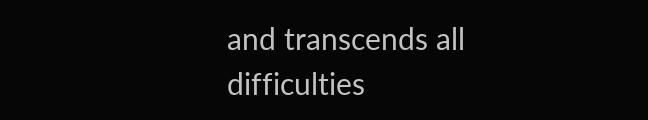and transcends all difficulties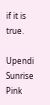if it is true.

Upendi Sunrise Pink